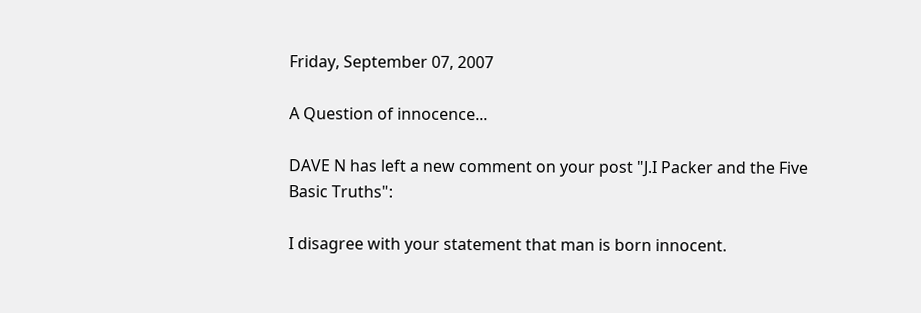Friday, September 07, 2007

A Question of innocence...

DAVE N has left a new comment on your post "J.I Packer and the Five Basic Truths":

I disagree with your statement that man is born innocent.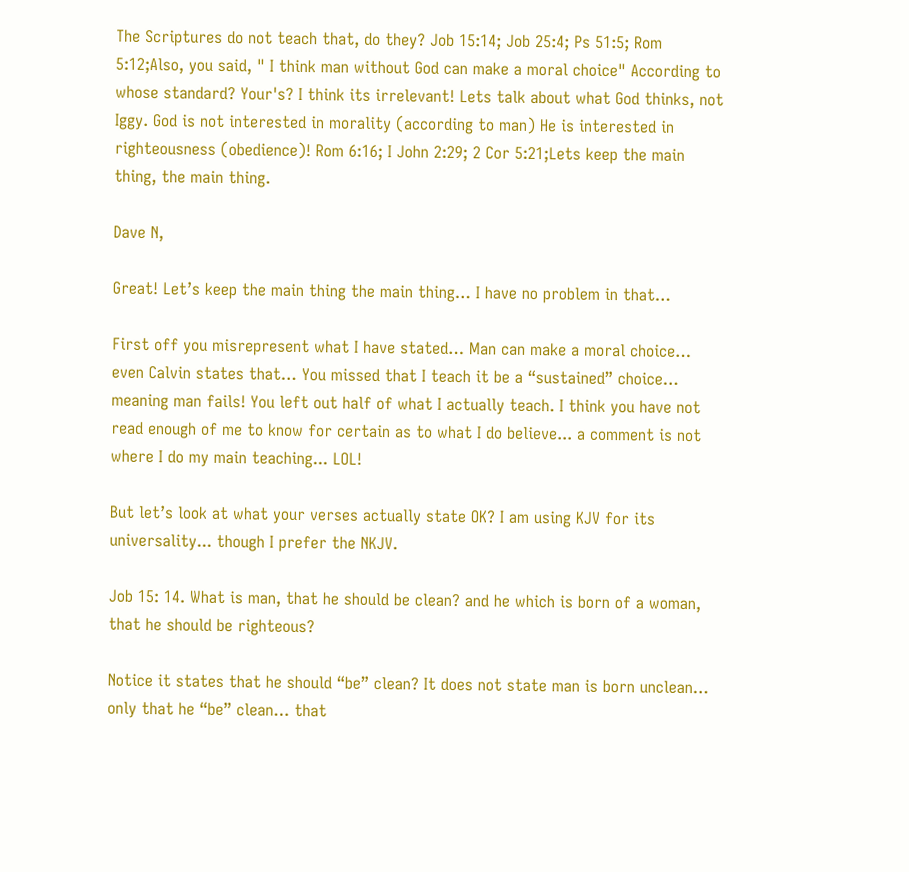The Scriptures do not teach that, do they? Job 15:14; Job 25:4; Ps 51:5; Rom 5:12;Also, you said, " I think man without God can make a moral choice" According to whose standard? Your's? I think its irrelevant! Lets talk about what God thinks, not Iggy. God is not interested in morality (according to man) He is interested in righteousness (obedience)! Rom 6:16; I John 2:29; 2 Cor 5:21;Lets keep the main thing, the main thing.

Dave N,

Great! Let’s keep the main thing the main thing… I have no problem in that…

First off you misrepresent what I have stated… Man can make a moral choice… even Calvin states that… You missed that I teach it be a “sustained” choice… meaning man fails! You left out half of what I actually teach. I think you have not read enough of me to know for certain as to what I do believe... a comment is not where I do my main teaching... LOL!

But let’s look at what your verses actually state OK? I am using KJV for its universality... though I prefer the NKJV.

Job 15: 14. What is man, that he should be clean? and he which is born of a woman, that he should be righteous?

Notice it states that he should “be” clean? It does not state man is born unclean… only that he “be” clean… that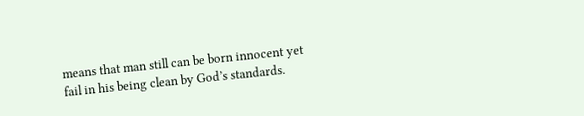means that man still can be born innocent yet fail in his being clean by God’s standards.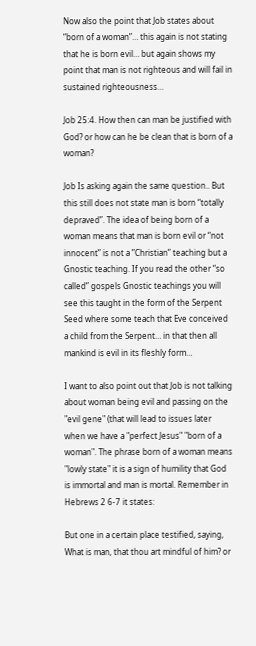Now also the point that Job states about “born of a woman”… this again is not stating that he is born evil… but again shows my point that man is not righteous and will fail in sustained righteousness…

Job 25:4. How then can man be justified with God? or how can he be clean that is born of a woman?

Job Is asking again the same question.. But this still does not state man is born “totally depraved”. The idea of being born of a woman means that man is born evil or “not innocent” is not a ”Christian” teaching but a Gnostic teaching. If you read the other “so called” gospels Gnostic teachings you will see this taught in the form of the Serpent Seed where some teach that Eve conceived a child from the Serpent… in that then all mankind is evil in its fleshly form…

I want to also point out that Job is not talking about woman being evil and passing on the "evil gene" (that will lead to issues later when we have a "perfect Jesus" "born of a woman". The phrase born of a woman means "lowly state" it is a sign of humility that God is immortal and man is mortal. Remember in Hebrews 2 6-7 it states:

But one in a certain place testified, saying, What is man, that thou art mindful of him? or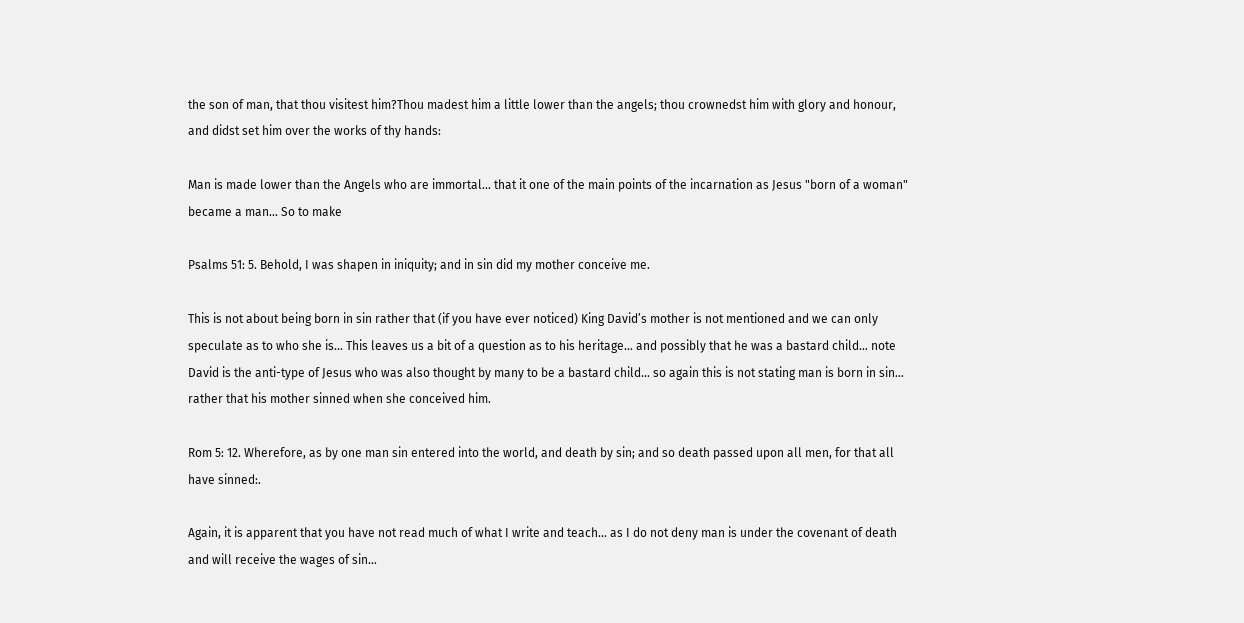the son of man, that thou visitest him?Thou madest him a little lower than the angels; thou crownedst him with glory and honour, and didst set him over the works of thy hands:

Man is made lower than the Angels who are immortal... that it one of the main points of the incarnation as Jesus "born of a woman" became a man... So to make

Psalms 51: 5. Behold, I was shapen in iniquity; and in sin did my mother conceive me.

This is not about being born in sin rather that (if you have ever noticed) King David’s mother is not mentioned and we can only speculate as to who she is… This leaves us a bit of a question as to his heritage… and possibly that he was a bastard child… note David is the anti-type of Jesus who was also thought by many to be a bastard child… so again this is not stating man is born in sin… rather that his mother sinned when she conceived him.

Rom 5: 12. Wherefore, as by one man sin entered into the world, and death by sin; and so death passed upon all men, for that all have sinned:.

Again, it is apparent that you have not read much of what I write and teach… as I do not deny man is under the covenant of death and will receive the wages of sin…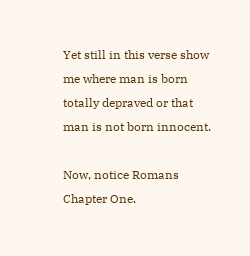Yet still in this verse show me where man is born totally depraved or that man is not born innocent.

Now, notice Romans Chapter One.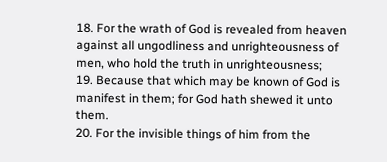18. For the wrath of God is revealed from heaven against all ungodliness and unrighteousness of men, who hold the truth in unrighteousness;
19. Because that which may be known of God is manifest in them; for God hath shewed it unto them.
20. For the invisible things of him from the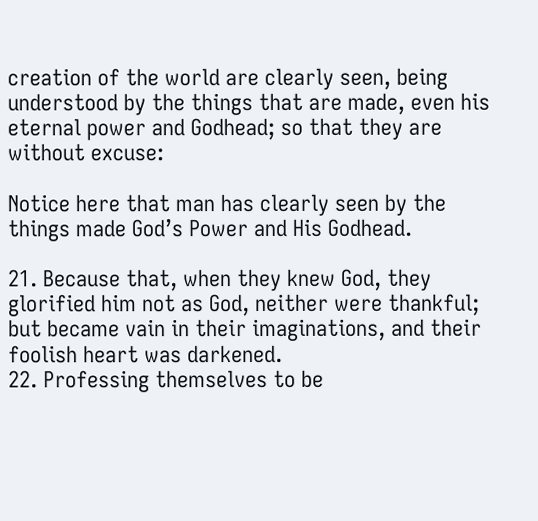creation of the world are clearly seen, being understood by the things that are made, even his eternal power and Godhead; so that they are without excuse:

Notice here that man has clearly seen by the things made God’s Power and His Godhead.

21. Because that, when they knew God, they glorified him not as God, neither were thankful; but became vain in their imaginations, and their foolish heart was darkened.
22. Professing themselves to be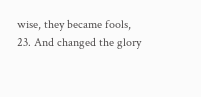wise, they became fools,
23. And changed the glory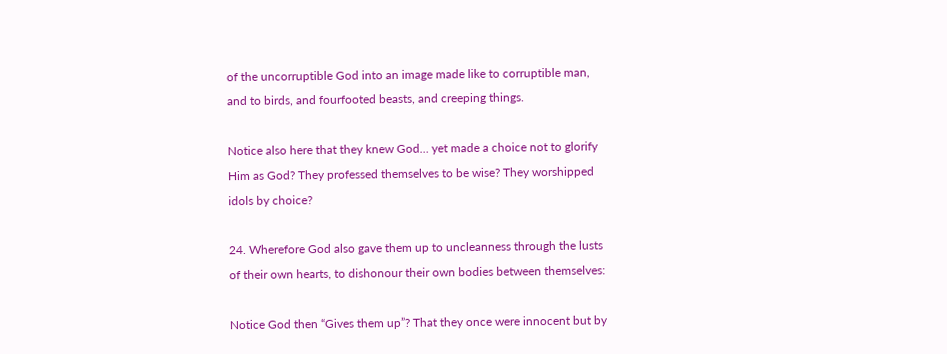of the uncorruptible God into an image made like to corruptible man, and to birds, and fourfooted beasts, and creeping things.

Notice also here that they knew God… yet made a choice not to glorify Him as God? They professed themselves to be wise? They worshipped idols by choice?

24. Wherefore God also gave them up to uncleanness through the lusts of their own hearts, to dishonour their own bodies between themselves:

Notice God then “Gives them up”? That they once were innocent but by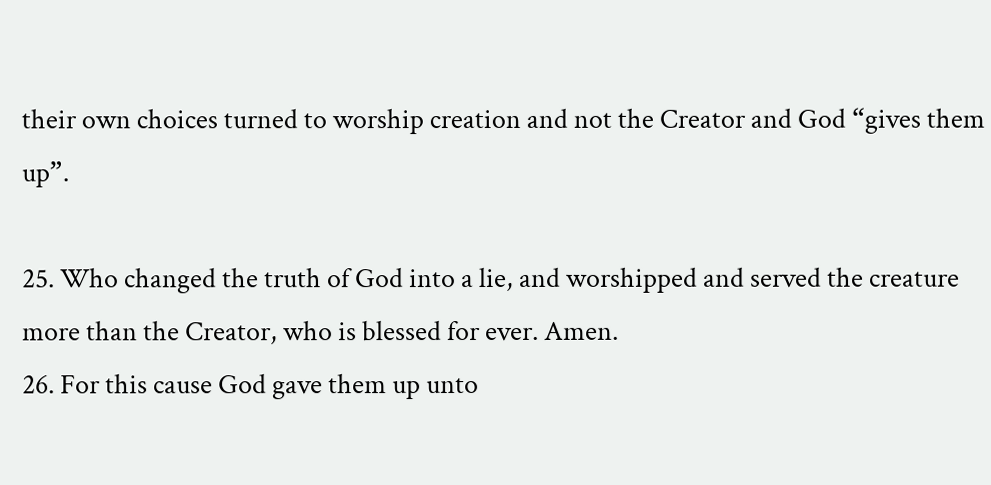their own choices turned to worship creation and not the Creator and God “gives them up”.

25. Who changed the truth of God into a lie, and worshipped and served the creature more than the Creator, who is blessed for ever. Amen.
26. For this cause God gave them up unto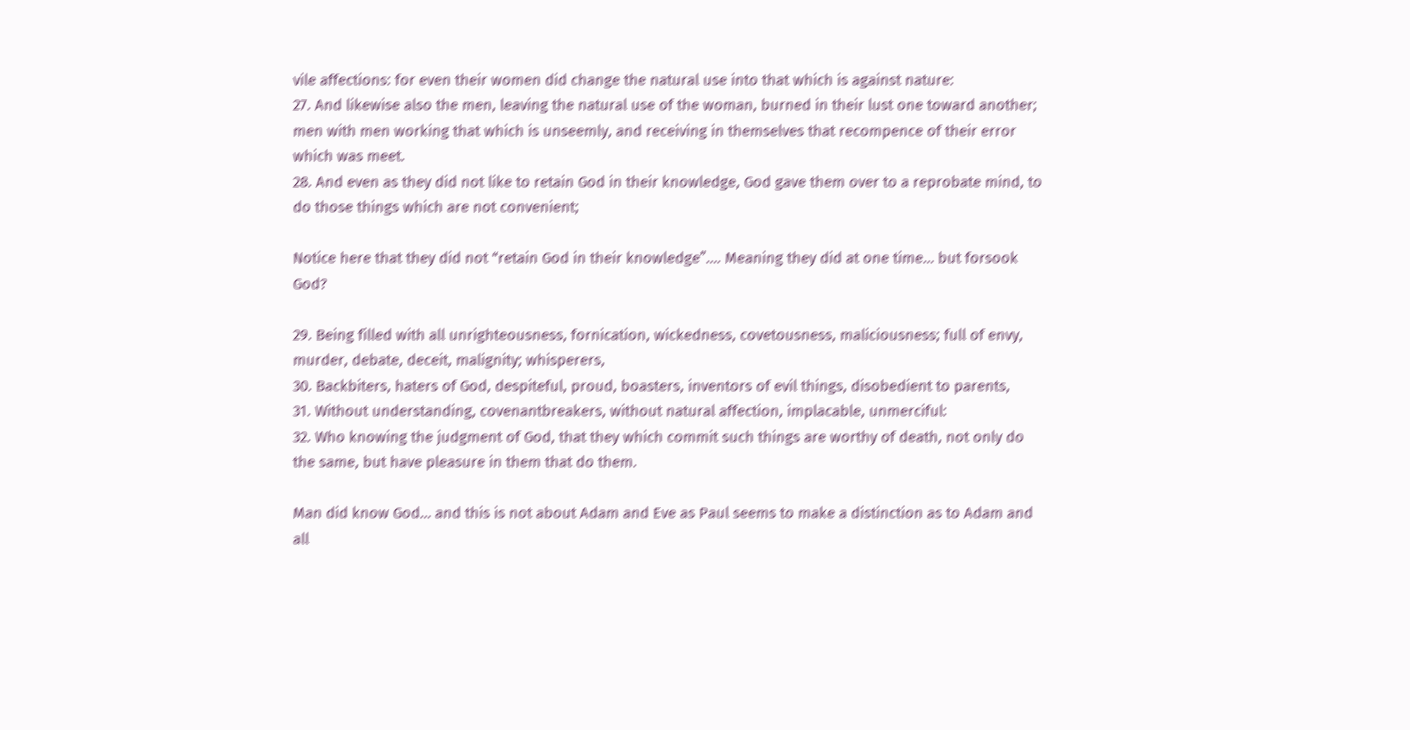vile affections: for even their women did change the natural use into that which is against nature:
27. And likewise also the men, leaving the natural use of the woman, burned in their lust one toward another; men with men working that which is unseemly, and receiving in themselves that recompence of their error which was meet.
28. And even as they did not like to retain God in their knowledge, God gave them over to a reprobate mind, to do those things which are not convenient;

Notice here that they did not “retain God in their knowledge”…. Meaning they did at one time… but forsook God?

29. Being filled with all unrighteousness, fornication, wickedness, covetousness, maliciousness; full of envy, murder, debate, deceit, malignity; whisperers,
30. Backbiters, haters of God, despiteful, proud, boasters, inventors of evil things, disobedient to parents,
31. Without understanding, covenantbreakers, without natural affection, implacable, unmerciful:
32. Who knowing the judgment of God, that they which commit such things are worthy of death, not only do the same, but have pleasure in them that do them.

Man did know God… and this is not about Adam and Eve as Paul seems to make a distinction as to Adam and all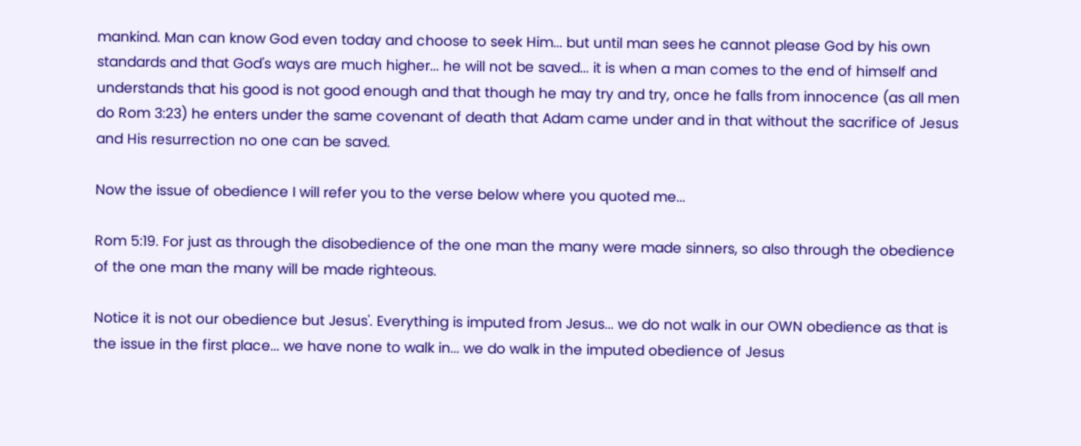mankind. Man can know God even today and choose to seek Him... but until man sees he cannot please God by his own standards and that God's ways are much higher... he will not be saved... it is when a man comes to the end of himself and understands that his good is not good enough and that though he may try and try, once he falls from innocence (as all men do Rom 3:23) he enters under the same covenant of death that Adam came under and in that without the sacrifice of Jesus and His resurrection no one can be saved.

Now the issue of obedience I will refer you to the verse below where you quoted me...

Rom 5:19. For just as through the disobedience of the one man the many were made sinners, so also through the obedience of the one man the many will be made righteous.

Notice it is not our obedience but Jesus'. Everything is imputed from Jesus... we do not walk in our OWN obedience as that is the issue in the first place... we have none to walk in... we do walk in the imputed obedience of Jesus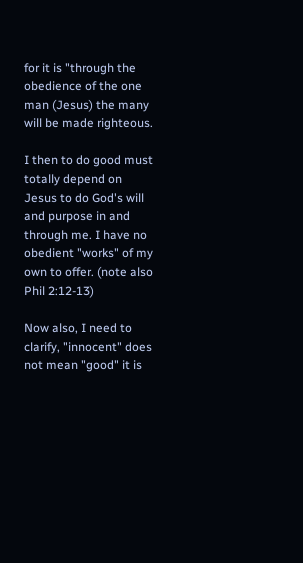for it is "through the obedience of the one man (Jesus) the many will be made righteous.

I then to do good must totally depend on Jesus to do God's will and purpose in and through me. I have no obedient "works" of my own to offer. (note also Phil 2:12-13)

Now also, I need to clarify, "innocent" does not mean "good" it is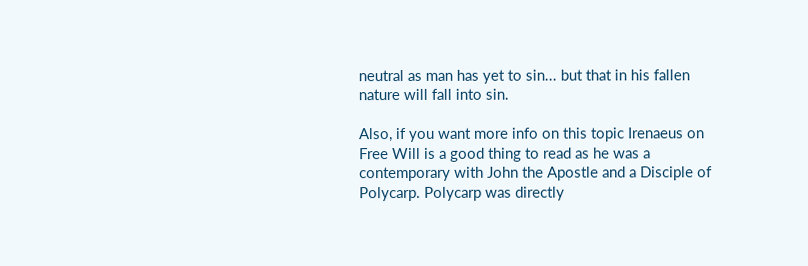neutral as man has yet to sin... but that in his fallen nature will fall into sin.

Also, if you want more info on this topic Irenaeus on Free Will is a good thing to read as he was a contemporary with John the Apostle and a Disciple of Polycarp. Polycarp was directly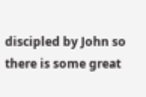discipled by John so there is some great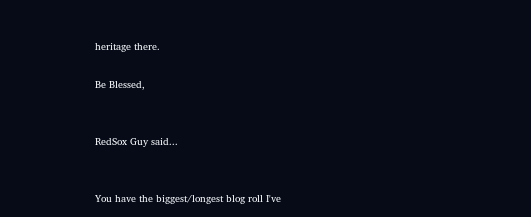heritage there.

Be Blessed,


RedSox Guy said...


You have the biggest/longest blog roll I've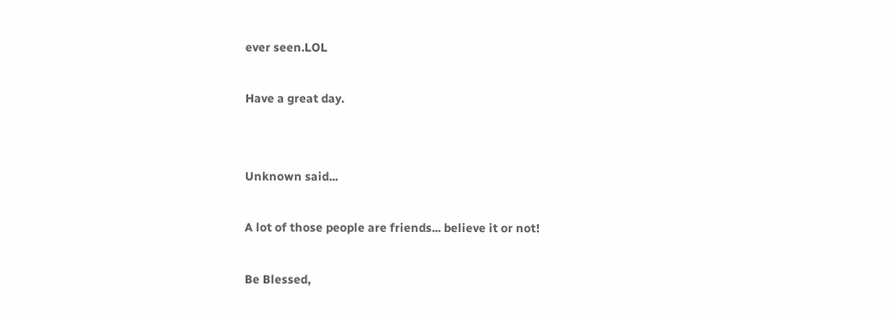ever seen.LOL

Have a great day.


Unknown said...

A lot of those people are friends... believe it or not!

Be Blessed,